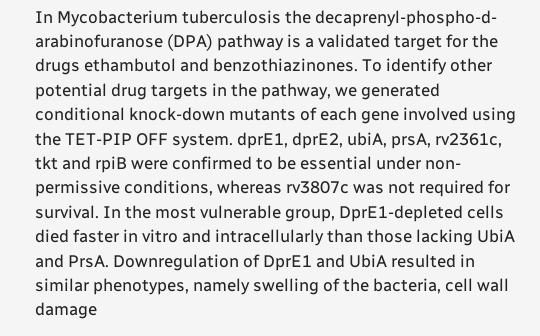In Mycobacterium tuberculosis the decaprenyl-phospho-d-arabinofuranose (DPA) pathway is a validated target for the drugs ethambutol and benzothiazinones. To identify other potential drug targets in the pathway, we generated conditional knock-down mutants of each gene involved using the TET-PIP OFF system. dprE1, dprE2, ubiA, prsA, rv2361c, tkt and rpiB were confirmed to be essential under non-permissive conditions, whereas rv3807c was not required for survival. In the most vulnerable group, DprE1-depleted cells died faster in vitro and intracellularly than those lacking UbiA and PrsA. Downregulation of DprE1 and UbiA resulted in similar phenotypes, namely swelling of the bacteria, cell wall damage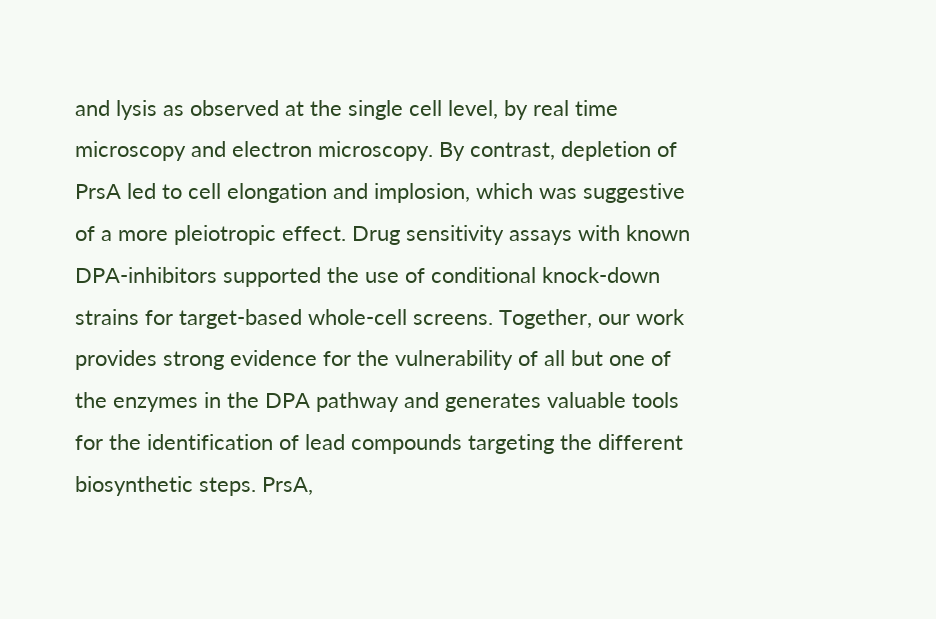and lysis as observed at the single cell level, by real time microscopy and electron microscopy. By contrast, depletion of PrsA led to cell elongation and implosion, which was suggestive of a more pleiotropic effect. Drug sensitivity assays with known DPA-inhibitors supported the use of conditional knock-down strains for target-based whole-cell screens. Together, our work provides strong evidence for the vulnerability of all but one of the enzymes in the DPA pathway and generates valuable tools for the identification of lead compounds targeting the different biosynthetic steps. PrsA,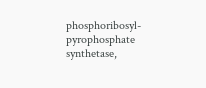phosphoribosyl-pyrophosphate synthetase,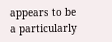appears to be a particularly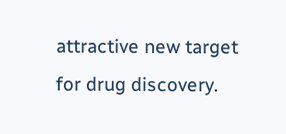attractive new target for drug discovery.